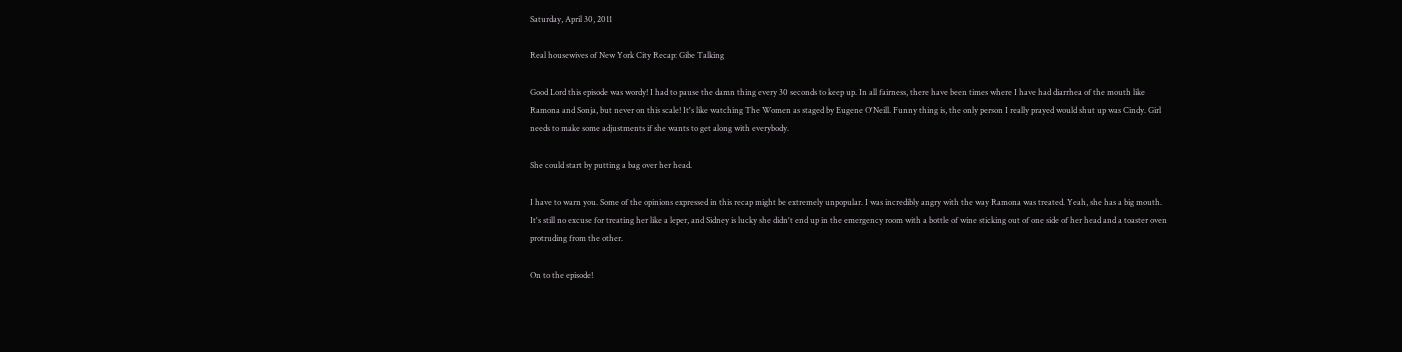Saturday, April 30, 2011

Real housewives of New York City Recap: Gibe Talking

Good Lord this episode was wordy! I had to pause the damn thing every 30 seconds to keep up. In all fairness, there have been times where I have had diarrhea of the mouth like Ramona and Sonja, but never on this scale! It's like watching The Women as staged by Eugene O'Neill. Funny thing is, the only person I really prayed would shut up was Cindy. Girl needs to make some adjustments if she wants to get along with everybody.

She could start by putting a bag over her head.

I have to warn you. Some of the opinions expressed in this recap might be extremely unpopular. I was incredibly angry with the way Ramona was treated. Yeah, she has a big mouth. It's still no excuse for treating her like a leper, and Sidney is lucky she didn't end up in the emergency room with a bottle of wine sticking out of one side of her head and a toaster oven protruding from the other.

On to the episode!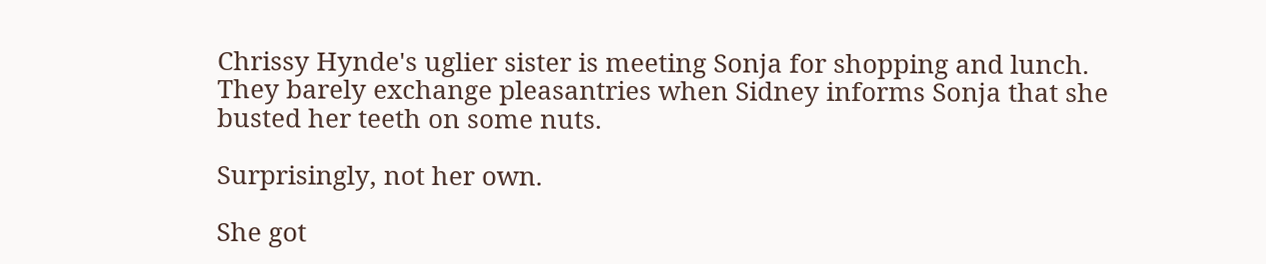Chrissy Hynde's uglier sister is meeting Sonja for shopping and lunch. They barely exchange pleasantries when Sidney informs Sonja that she busted her teeth on some nuts.

Surprisingly, not her own.

She got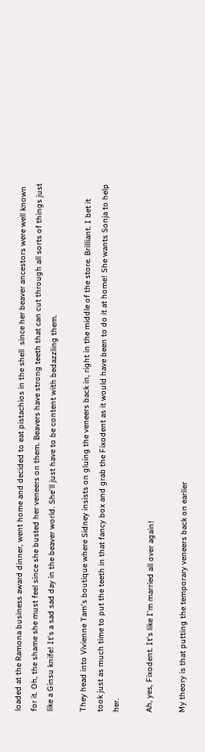loaded at the Ramona business award dinner, went home and decided to eat pistachios in the shell  since her beaver ancestors were well known for it. Oh, the shame she must feel since she busted her veneers on them. Beavers have strong teeth that can cut through all sorts of things just like a Ginsu knife! It's a sad sad day in the beaver world. She'll just have to be content with bedazzling them.

They head into Vivienne Tam's boutique where Sidney insists on gluing the veneers back in, right in the middle of the store. Brilliant. I bet it took just as much time to put the teeth in that fancy box and grab the Fixodent as it would have been to do it at home! She wants Sonja to help her.

Ah, yes, Fixodent. It's like I'm married all over again!

My theory is that putting the temporary veneers back on earlier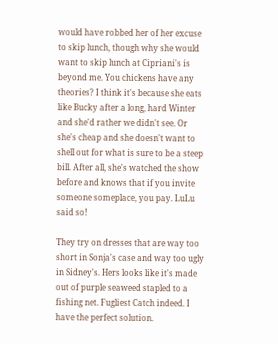would have robbed her of her excuse to skip lunch, though why she would want to skip lunch at Cipriani's is beyond me. You chickens have any theories? I think it's because she eats like Bucky after a long, hard Winter and she'd rather we didn't see. Or she's cheap and she doesn't want to shell out for what is sure to be a steep bill. After all, she's watched the show before and knows that if you invite someone someplace, you pay. LuLu said so!

They try on dresses that are way too short in Sonja's case and way too ugly in Sidney's. Hers looks like it's made out of purple seaweed stapled to a fishing net. Fugliest Catch indeed. I have the perfect solution.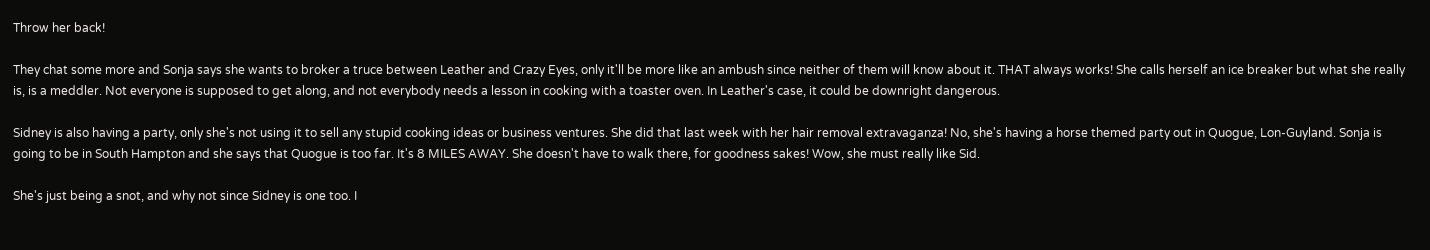Throw her back!

They chat some more and Sonja says she wants to broker a truce between Leather and Crazy Eyes, only it'll be more like an ambush since neither of them will know about it. THAT always works! She calls herself an ice breaker but what she really is, is a meddler. Not everyone is supposed to get along, and not everybody needs a lesson in cooking with a toaster oven. In Leather's case, it could be downright dangerous.

Sidney is also having a party, only she's not using it to sell any stupid cooking ideas or business ventures. She did that last week with her hair removal extravaganza! No, she's having a horse themed party out in Quogue, Lon-Guyland. Sonja is going to be in South Hampton and she says that Quogue is too far. It's 8 MILES AWAY. She doesn't have to walk there, for goodness sakes! Wow, she must really like Sid.

She's just being a snot, and why not since Sidney is one too. I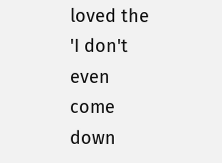loved the 'I don't even come down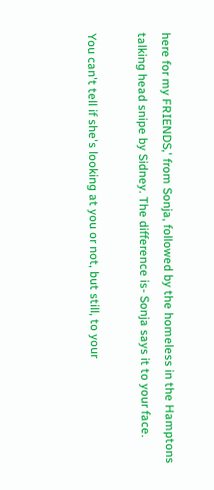here for my FRIENDS,' from Sonja, followed by the homeless in the Hamptons talking head snipe by Sidney. The difference is- Sonja says it to your face.

You can't tell if she's looking at you or not, but still, to your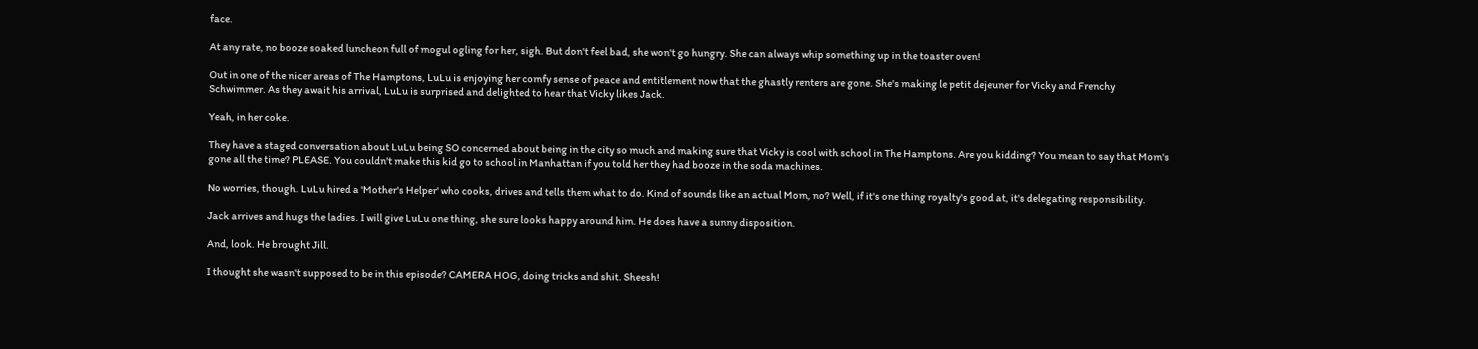face.

At any rate, no booze soaked luncheon full of mogul ogling for her, sigh. But don't feel bad, she won't go hungry. She can always whip something up in the toaster oven!

Out in one of the nicer areas of The Hamptons, LuLu is enjoying her comfy sense of peace and entitlement now that the ghastly renters are gone. She's making le petit dejeuner for Vicky and Frenchy Schwimmer. As they await his arrival, LuLu is surprised and delighted to hear that Vicky likes Jack.

Yeah, in her coke.

They have a staged conversation about LuLu being SO concerned about being in the city so much and making sure that Vicky is cool with school in The Hamptons. Are you kidding? You mean to say that Mom's gone all the time? PLEASE. You couldn't make this kid go to school in Manhattan if you told her they had booze in the soda machines.

No worries, though. LuLu hired a 'Mother's Helper' who cooks, drives and tells them what to do. Kind of sounds like an actual Mom, no? Well, if it's one thing royalty's good at, it's delegating responsibility.

Jack arrives and hugs the ladies. I will give LuLu one thing, she sure looks happy around him. He does have a sunny disposition.

And, look. He brought Jill.

I thought she wasn't supposed to be in this episode? CAMERA HOG, doing tricks and shit. Sheesh!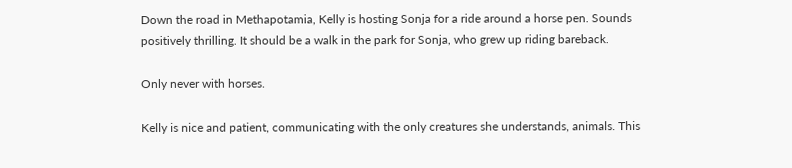Down the road in Methapotamia, Kelly is hosting Sonja for a ride around a horse pen. Sounds positively thrilling. It should be a walk in the park for Sonja, who grew up riding bareback.

Only never with horses.

Kelly is nice and patient, communicating with the only creatures she understands, animals. This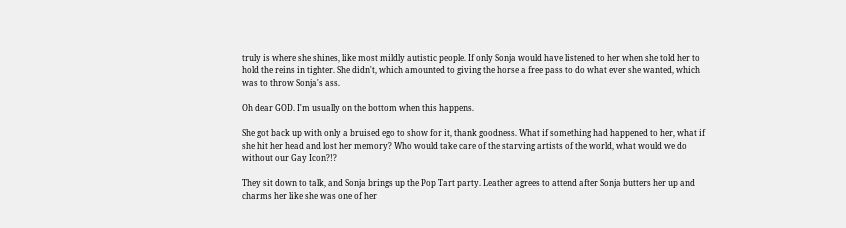truly is where she shines, like most mildly autistic people. If only Sonja would have listened to her when she told her to hold the reins in tighter. She didn't, which amounted to giving the horse a free pass to do what ever she wanted, which was to throw Sonja's ass.

Oh dear GOD. I'm usually on the bottom when this happens.

She got back up with only a bruised ego to show for it, thank goodness. What if something had happened to her, what if she hit her head and lost her memory? Who would take care of the starving artists of the world, what would we do without our Gay Icon?!?

They sit down to talk, and Sonja brings up the Pop Tart party. Leather agrees to attend after Sonja butters her up and charms her like she was one of her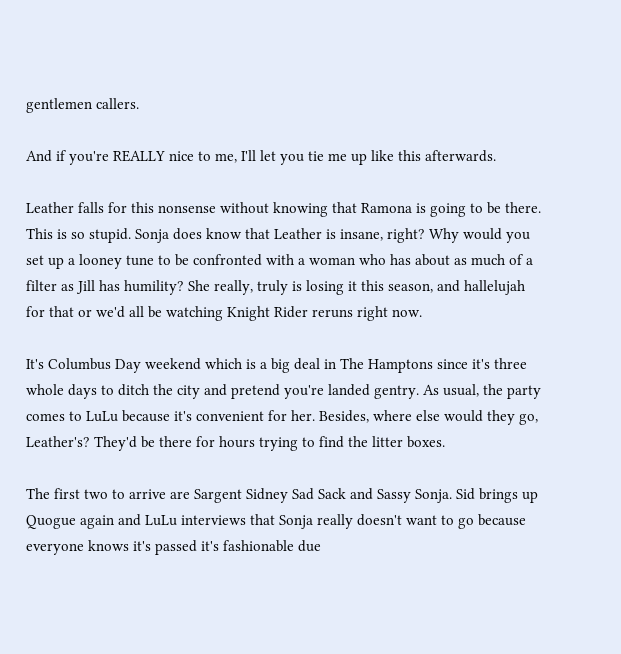gentlemen callers.

And if you're REALLY nice to me, I'll let you tie me up like this afterwards.

Leather falls for this nonsense without knowing that Ramona is going to be there. This is so stupid. Sonja does know that Leather is insane, right? Why would you set up a looney tune to be confronted with a woman who has about as much of a filter as Jill has humility? She really, truly is losing it this season, and hallelujah for that or we'd all be watching Knight Rider reruns right now.

It's Columbus Day weekend which is a big deal in The Hamptons since it's three whole days to ditch the city and pretend you're landed gentry. As usual, the party comes to LuLu because it's convenient for her. Besides, where else would they go, Leather's? They'd be there for hours trying to find the litter boxes.

The first two to arrive are Sargent Sidney Sad Sack and Sassy Sonja. Sid brings up Quogue again and LuLu interviews that Sonja really doesn't want to go because everyone knows it's passed it's fashionable due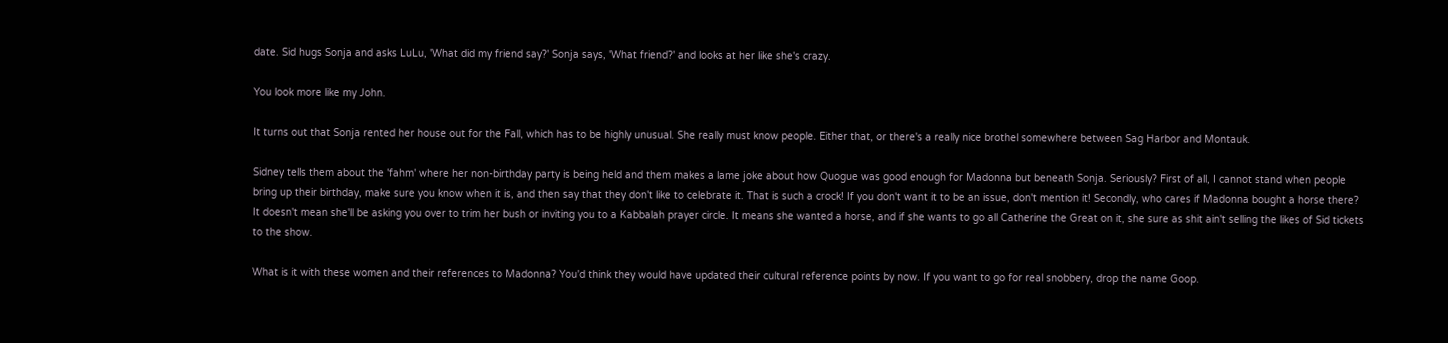date. Sid hugs Sonja and asks LuLu, 'What did my friend say?' Sonja says, 'What friend?' and looks at her like she's crazy.

You look more like my John.

It turns out that Sonja rented her house out for the Fall, which has to be highly unusual. She really must know people. Either that, or there's a really nice brothel somewhere between Sag Harbor and Montauk.

Sidney tells them about the 'fahm' where her non-birthday party is being held and them makes a lame joke about how Quogue was good enough for Madonna but beneath Sonja. Seriously? First of all, I cannot stand when people bring up their birthday, make sure you know when it is, and then say that they don't like to celebrate it. That is such a crock! If you don't want it to be an issue, don't mention it! Secondly, who cares if Madonna bought a horse there? It doesn't mean she'll be asking you over to trim her bush or inviting you to a Kabbalah prayer circle. It means she wanted a horse, and if she wants to go all Catherine the Great on it, she sure as shit ain't selling the likes of Sid tickets to the show.

What is it with these women and their references to Madonna? You'd think they would have updated their cultural reference points by now. If you want to go for real snobbery, drop the name Goop.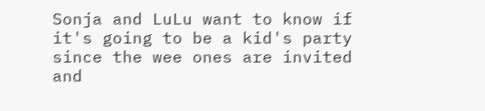Sonja and LuLu want to know if it's going to be a kid's party since the wee ones are invited and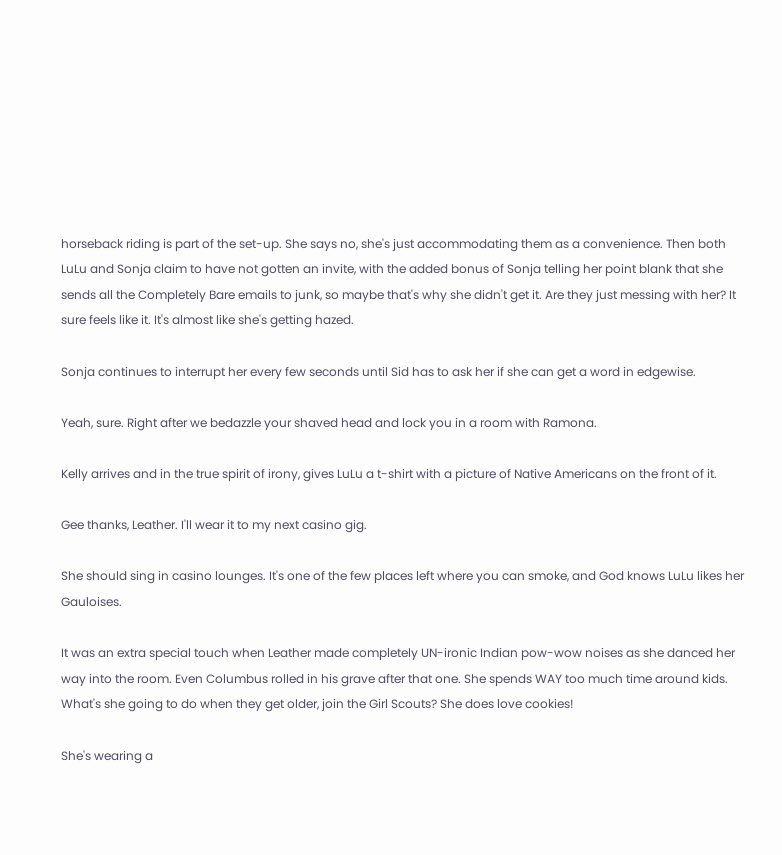horseback riding is part of the set-up. She says no, she's just accommodating them as a convenience. Then both LuLu and Sonja claim to have not gotten an invite, with the added bonus of Sonja telling her point blank that she sends all the Completely Bare emails to junk, so maybe that's why she didn't get it. Are they just messing with her? It sure feels like it. It's almost like she's getting hazed.

Sonja continues to interrupt her every few seconds until Sid has to ask her if she can get a word in edgewise.

Yeah, sure. Right after we bedazzle your shaved head and lock you in a room with Ramona.

Kelly arrives and in the true spirit of irony, gives LuLu a t-shirt with a picture of Native Americans on the front of it.

Gee thanks, Leather. I'll wear it to my next casino gig.

She should sing in casino lounges. It's one of the few places left where you can smoke, and God knows LuLu likes her Gauloises.

It was an extra special touch when Leather made completely UN-ironic Indian pow-wow noises as she danced her way into the room. Even Columbus rolled in his grave after that one. She spends WAY too much time around kids. What's she going to do when they get older, join the Girl Scouts? She does love cookies!

She's wearing a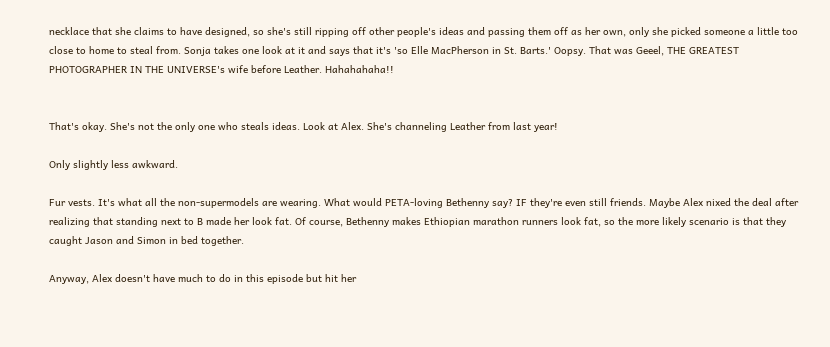necklace that she claims to have designed, so she's still ripping off other people's ideas and passing them off as her own, only she picked someone a little too close to home to steal from. Sonja takes one look at it and says that it's 'so Elle MacPherson in St. Barts.' Oopsy. That was Geeel, THE GREATEST PHOTOGRAPHER IN THE UNIVERSE's wife before Leather. Hahahahaha!!


That's okay. She's not the only one who steals ideas. Look at Alex. She's channeling Leather from last year!

Only slightly less awkward.

Fur vests. It's what all the non-supermodels are wearing. What would PETA-loving Bethenny say? IF they're even still friends. Maybe Alex nixed the deal after realizing that standing next to B made her look fat. Of course, Bethenny makes Ethiopian marathon runners look fat, so the more likely scenario is that they caught Jason and Simon in bed together.

Anyway, Alex doesn't have much to do in this episode but hit her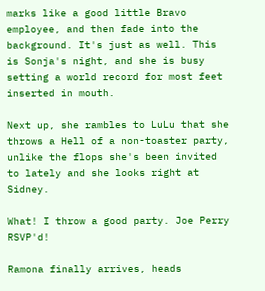marks like a good little Bravo employee, and then fade into the background. It's just as well. This is Sonja's night, and she is busy setting a world record for most feet inserted in mouth.

Next up, she rambles to LuLu that she throws a Hell of a non-toaster party, unlike the flops she's been invited to lately and she looks right at Sidney.

What! I throw a good party. Joe Perry RSVP'd!

Ramona finally arrives, heads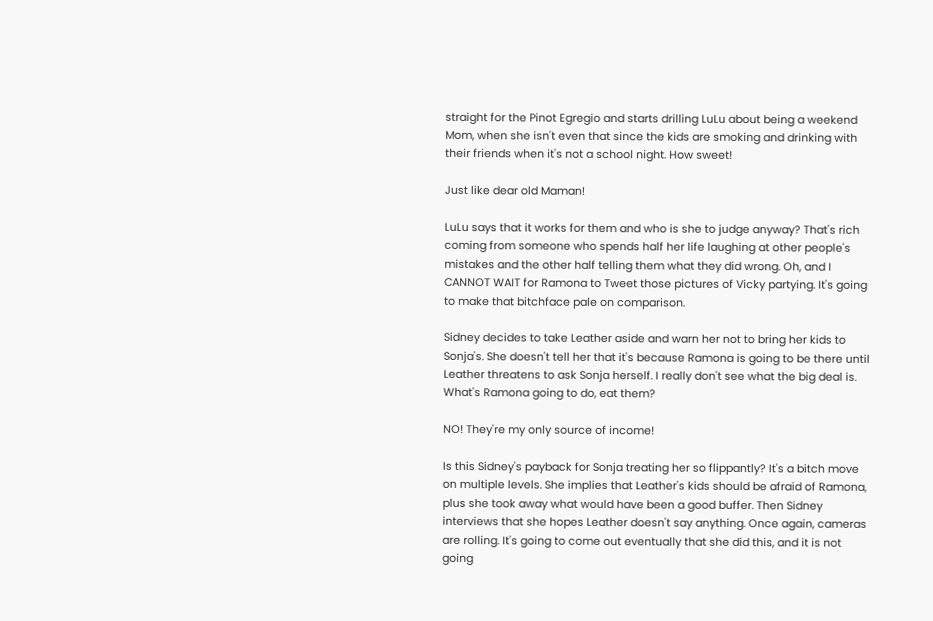straight for the Pinot Egregio and starts drilling LuLu about being a weekend Mom, when she isn't even that since the kids are smoking and drinking with their friends when it's not a school night. How sweet!

Just like dear old Maman!

LuLu says that it works for them and who is she to judge anyway? That's rich coming from someone who spends half her life laughing at other people's mistakes and the other half telling them what they did wrong. Oh, and I CANNOT WAIT for Ramona to Tweet those pictures of Vicky partying. It's going to make that bitchface pale on comparison.

Sidney decides to take Leather aside and warn her not to bring her kids to Sonja's. She doesn't tell her that it's because Ramona is going to be there until Leather threatens to ask Sonja herself. I really don't see what the big deal is. What's Ramona going to do, eat them?

NO! They're my only source of income!

Is this Sidney's payback for Sonja treating her so flippantly? It's a bitch move on multiple levels. She implies that Leather's kids should be afraid of Ramona, plus she took away what would have been a good buffer. Then Sidney interviews that she hopes Leather doesn't say anything. Once again, cameras are rolling. It's going to come out eventually that she did this, and it is not going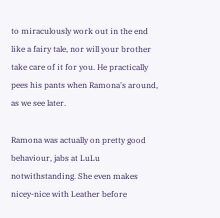to miraculously work out in the end like a fairy tale, nor will your brother take care of it for you. He practically pees his pants when Ramona's around, as we see later.

Ramona was actually on pretty good behaviour, jabs at LuLu notwithstanding. She even makes nicey-nice with Leather before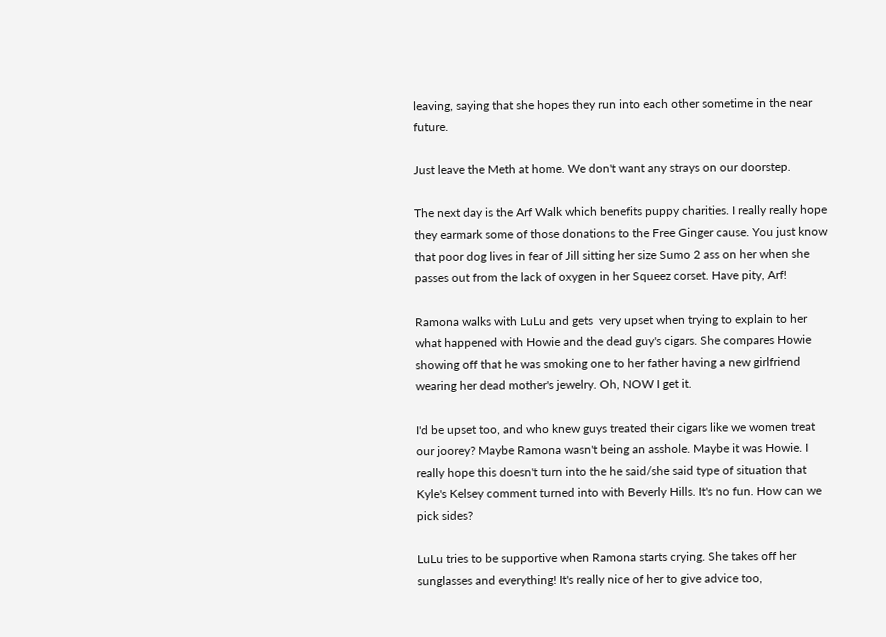leaving, saying that she hopes they run into each other sometime in the near future.

Just leave the Meth at home. We don't want any strays on our doorstep.

The next day is the Arf Walk which benefits puppy charities. I really really hope they earmark some of those donations to the Free Ginger cause. You just know that poor dog lives in fear of Jill sitting her size Sumo 2 ass on her when she passes out from the lack of oxygen in her Squeez corset. Have pity, Arf!

Ramona walks with LuLu and gets  very upset when trying to explain to her what happened with Howie and the dead guy's cigars. She compares Howie showing off that he was smoking one to her father having a new girlfriend wearing her dead mother's jewelry. Oh, NOW I get it.

I'd be upset too, and who knew guys treated their cigars like we women treat our joorey? Maybe Ramona wasn't being an asshole. Maybe it was Howie. I really hope this doesn't turn into the he said/she said type of situation that Kyle's Kelsey comment turned into with Beverly Hills. It's no fun. How can we pick sides?

LuLu tries to be supportive when Ramona starts crying. She takes off her sunglasses and everything! It's really nice of her to give advice too,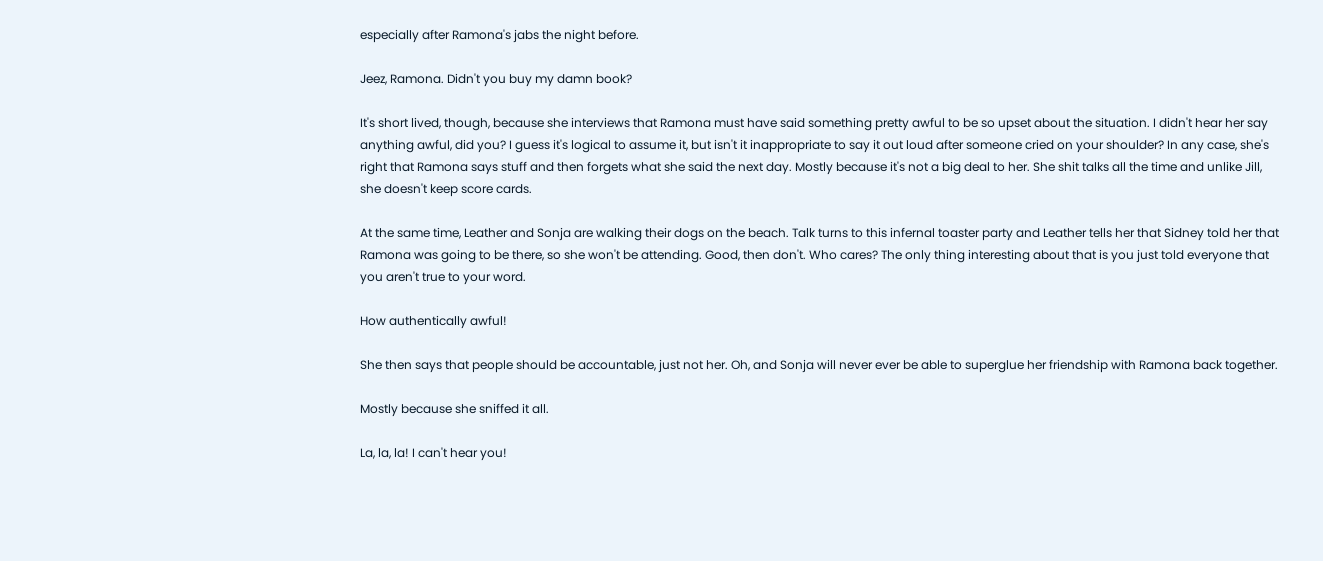especially after Ramona's jabs the night before.

Jeez, Ramona. Didn't you buy my damn book?

It's short lived, though, because she interviews that Ramona must have said something pretty awful to be so upset about the situation. I didn't hear her say anything awful, did you? I guess it's logical to assume it, but isn't it inappropriate to say it out loud after someone cried on your shoulder? In any case, she's right that Ramona says stuff and then forgets what she said the next day. Mostly because it's not a big deal to her. She shit talks all the time and unlike Jill, she doesn't keep score cards.

At the same time, Leather and Sonja are walking their dogs on the beach. Talk turns to this infernal toaster party and Leather tells her that Sidney told her that Ramona was going to be there, so she won't be attending. Good, then don't. Who cares? The only thing interesting about that is you just told everyone that you aren't true to your word.

How authentically awful!

She then says that people should be accountable, just not her. Oh, and Sonja will never ever be able to superglue her friendship with Ramona back together.

Mostly because she sniffed it all.

La, la, la! I can't hear you!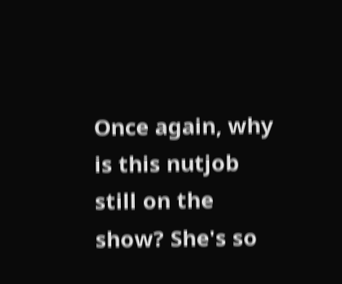Once again, why is this nutjob still on the show? She's so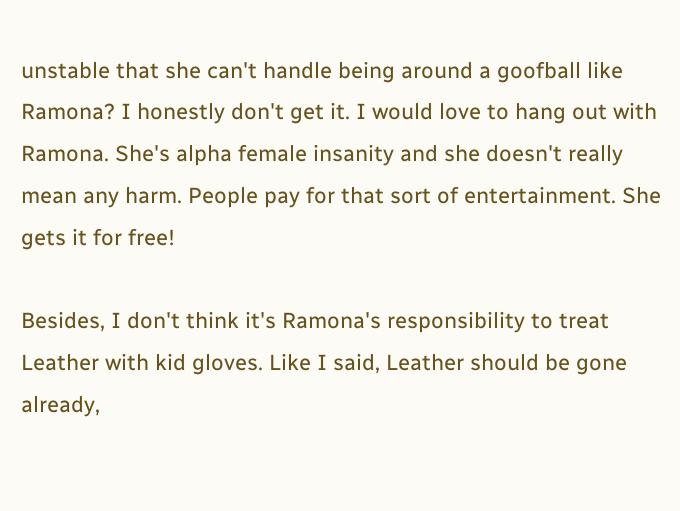unstable that she can't handle being around a goofball like Ramona? I honestly don't get it. I would love to hang out with Ramona. She's alpha female insanity and she doesn't really mean any harm. People pay for that sort of entertainment. She gets it for free!

Besides, I don't think it's Ramona's responsibility to treat Leather with kid gloves. Like I said, Leather should be gone already,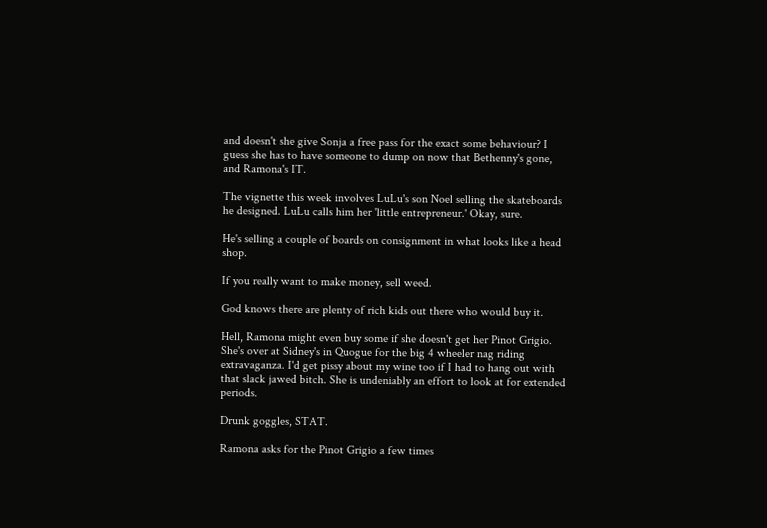and doesn't she give Sonja a free pass for the exact some behaviour? I guess she has to have someone to dump on now that Bethenny's gone, and Ramona's IT.

The vignette this week involves LuLu's son Noel selling the skateboards he designed. LuLu calls him her 'little entrepreneur.' Okay, sure.

He's selling a couple of boards on consignment in what looks like a head shop.

If you really want to make money, sell weed.

God knows there are plenty of rich kids out there who would buy it.

Hell, Ramona might even buy some if she doesn't get her Pinot Grigio. She's over at Sidney's in Quogue for the big 4 wheeler nag riding extravaganza. I'd get pissy about my wine too if I had to hang out with that slack jawed bitch. She is undeniably an effort to look at for extended periods.

Drunk goggles, STAT.

Ramona asks for the Pinot Grigio a few times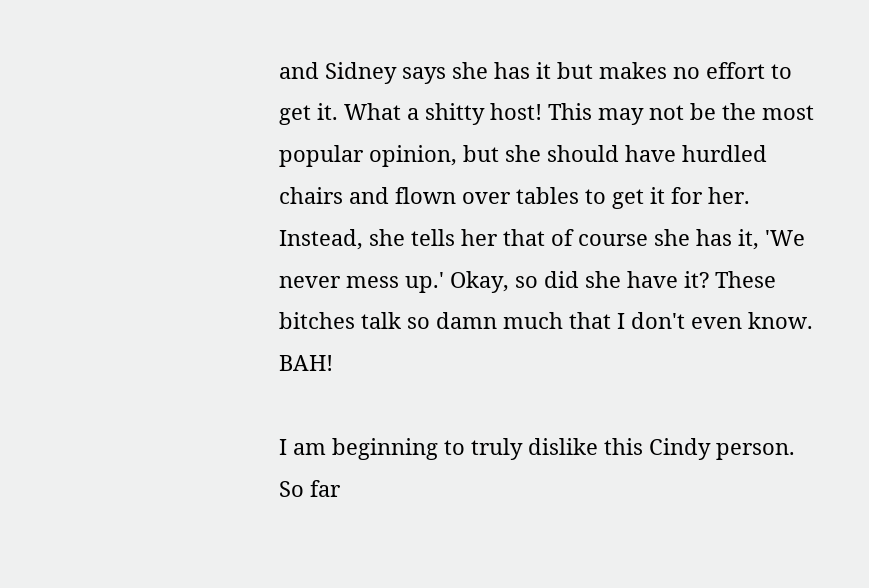and Sidney says she has it but makes no effort to get it. What a shitty host! This may not be the most popular opinion, but she should have hurdled chairs and flown over tables to get it for her. Instead, she tells her that of course she has it, 'We never mess up.' Okay, so did she have it? These bitches talk so damn much that I don't even know. BAH!

I am beginning to truly dislike this Cindy person. So far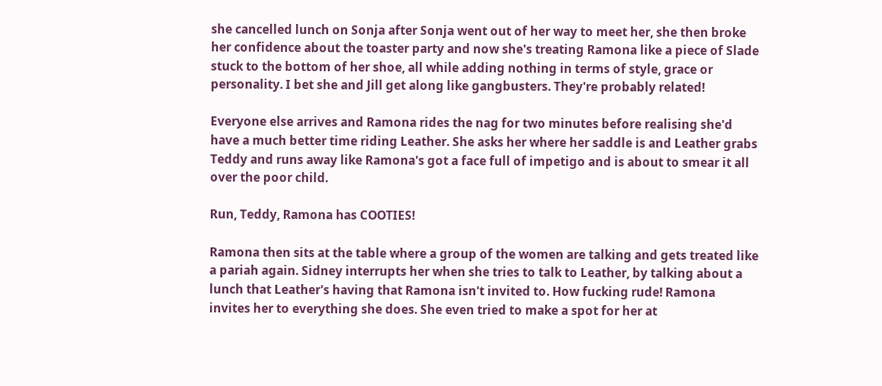she cancelled lunch on Sonja after Sonja went out of her way to meet her, she then broke her confidence about the toaster party and now she's treating Ramona like a piece of Slade stuck to the bottom of her shoe, all while adding nothing in terms of style, grace or personality. I bet she and Jill get along like gangbusters. They're probably related!

Everyone else arrives and Ramona rides the nag for two minutes before realising she'd have a much better time riding Leather. She asks her where her saddle is and Leather grabs Teddy and runs away like Ramona's got a face full of impetigo and is about to smear it all over the poor child.

Run, Teddy, Ramona has COOTIES!

Ramona then sits at the table where a group of the women are talking and gets treated like a pariah again. Sidney interrupts her when she tries to talk to Leather, by talking about a lunch that Leather's having that Ramona isn't invited to. How fucking rude! Ramona invites her to everything she does. She even tried to make a spot for her at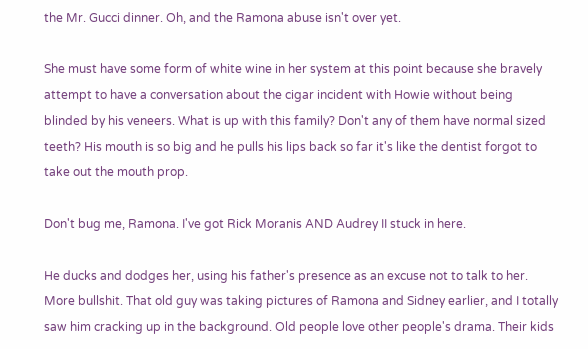the Mr. Gucci dinner. Oh, and the Ramona abuse isn't over yet.

She must have some form of white wine in her system at this point because she bravely attempt to have a conversation about the cigar incident with Howie without being blinded by his veneers. What is up with this family? Don't any of them have normal sized teeth? His mouth is so big and he pulls his lips back so far it's like the dentist forgot to take out the mouth prop.

Don't bug me, Ramona. I've got Rick Moranis AND Audrey II stuck in here.

He ducks and dodges her, using his father's presence as an excuse not to talk to her. More bullshit. That old guy was taking pictures of Ramona and Sidney earlier, and I totally saw him cracking up in the background. Old people love other people's drama. Their kids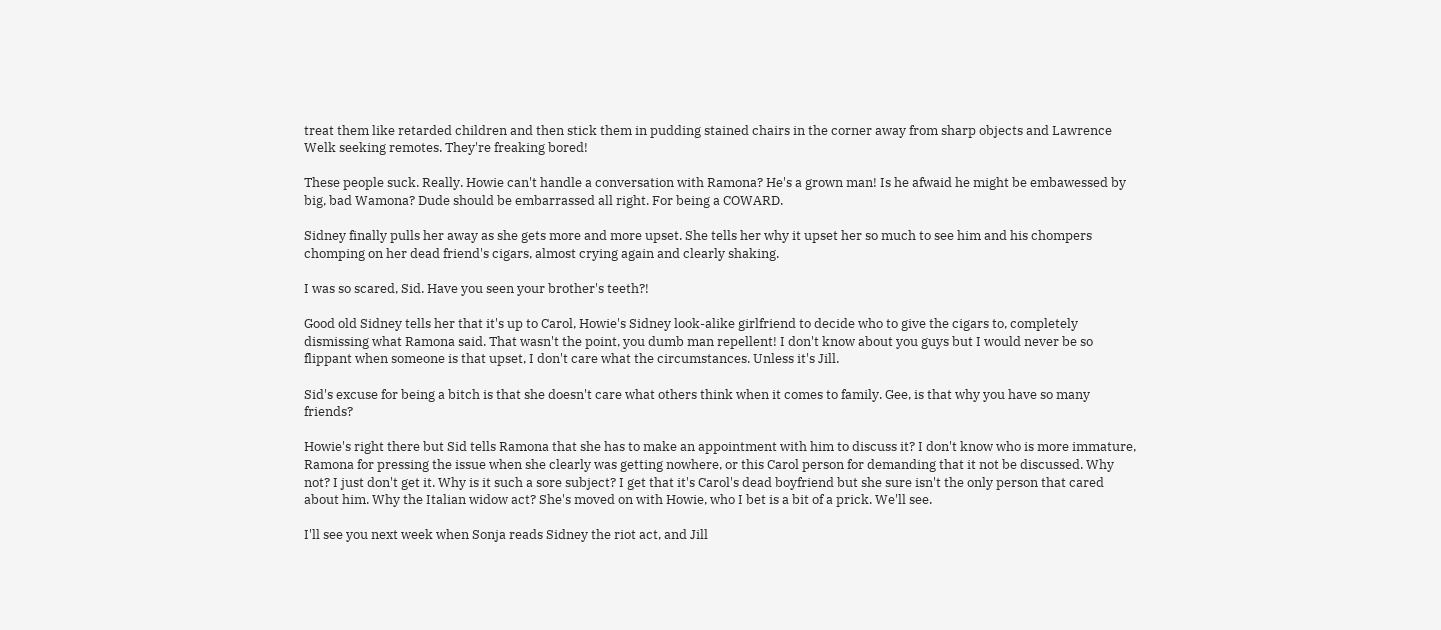treat them like retarded children and then stick them in pudding stained chairs in the corner away from sharp objects and Lawrence Welk seeking remotes. They're freaking bored!

These people suck. Really. Howie can't handle a conversation with Ramona? He's a grown man! Is he afwaid he might be embawessed by big, bad Wamona? Dude should be embarrassed all right. For being a COWARD.

Sidney finally pulls her away as she gets more and more upset. She tells her why it upset her so much to see him and his chompers chomping on her dead friend's cigars, almost crying again and clearly shaking.

I was so scared, Sid. Have you seen your brother's teeth?!

Good old Sidney tells her that it's up to Carol, Howie's Sidney look-alike girlfriend to decide who to give the cigars to, completely dismissing what Ramona said. That wasn't the point, you dumb man repellent! I don't know about you guys but I would never be so flippant when someone is that upset, I don't care what the circumstances. Unless it's Jill.

Sid's excuse for being a bitch is that she doesn't care what others think when it comes to family. Gee, is that why you have so many friends?

Howie's right there but Sid tells Ramona that she has to make an appointment with him to discuss it? I don't know who is more immature, Ramona for pressing the issue when she clearly was getting nowhere, or this Carol person for demanding that it not be discussed. Why not? I just don't get it. Why is it such a sore subject? I get that it's Carol's dead boyfriend but she sure isn't the only person that cared about him. Why the Italian widow act? She's moved on with Howie, who I bet is a bit of a prick. We'll see.

I'll see you next week when Sonja reads Sidney the riot act, and Jill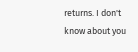returns. I don't know about you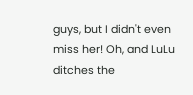guys, but I didn't even miss her! Oh, and LuLu ditches the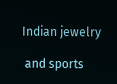Indian jewelry

 and sports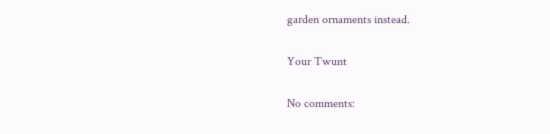garden ornaments instead.

Your Twunt

No comments: